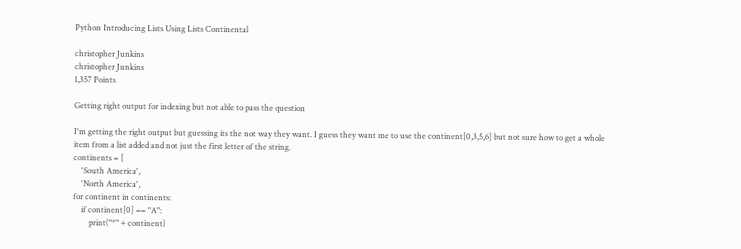Python Introducing Lists Using Lists Continental

christopher Junkins
christopher Junkins
1,357 Points

Getting right output for indexing but not able to pass the question

I'm getting the right output but guessing its the not way they want. I guess they want me to use the continent[0,3,5,6] but not sure how to get a whole item from a list added and not just the first letter of the string.
continents = [
    'South America',
    'North America',
for continent in continents:
    if continent[0] == "A":
        print("*" + continent)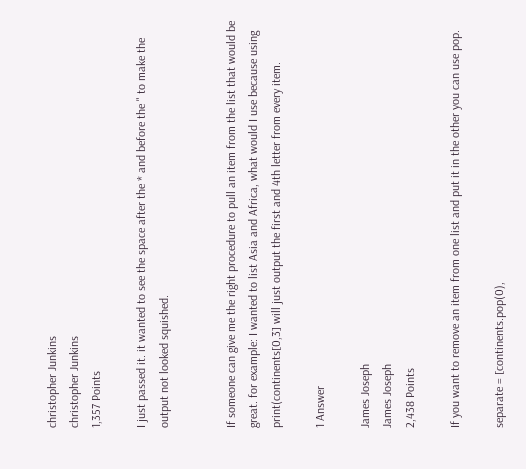christopher Junkins
christopher Junkins
1,357 Points

I just passed it. it wanted to see the space after the * and before the " to make the output not looked squished.


If someone can give me the right procedure to pull an item from the list that would be great. for example: I wanted to list Asia and Africa, what would I use because using print(continents[0,3] will just output the first and 4th letter from every item.

1 Answer

James Joseph
James Joseph
2,438 Points

If you want to remove an item from one list and put it in the other you can use pop.

separate = [continents.pop(0),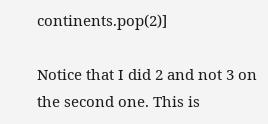continents.pop(2)]

Notice that I did 2 and not 3 on the second one. This is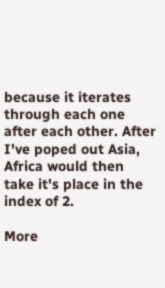because it iterates through each one after each other. After I've poped out Asia, Africa would then take it's place in the index of 2.

More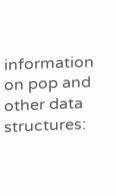information on pop and other data structures: